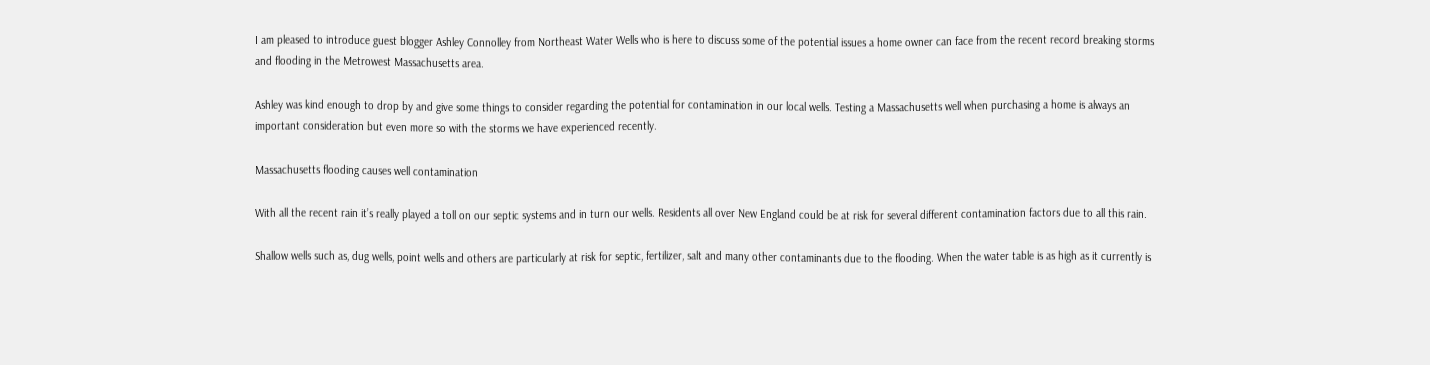I am pleased to introduce guest blogger Ashley Connolley from Northeast Water Wells who is here to discuss some of the potential issues a home owner can face from the recent record breaking storms and flooding in the Metrowest Massachusetts area.

Ashley was kind enough to drop by and give some things to consider regarding the potential for contamination in our local wells. Testing a Massachusetts well when purchasing a home is always an important consideration but even more so with the storms we have experienced recently.

Massachusetts flooding causes well contamination

With all the recent rain it’s really played a toll on our septic systems and in turn our wells. Residents all over New England could be at risk for several different contamination factors due to all this rain.

Shallow wells such as, dug wells, point wells and others are particularly at risk for septic, fertilizer, salt and many other contaminants due to the flooding. When the water table is as high as it currently is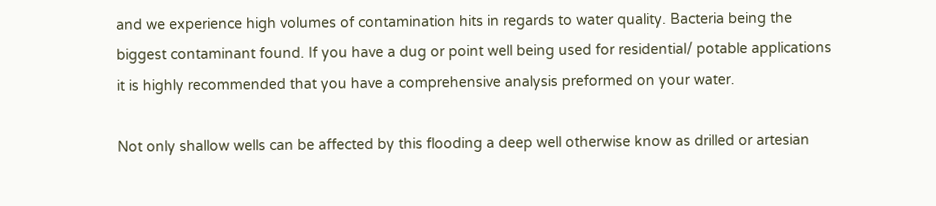and we experience high volumes of contamination hits in regards to water quality. Bacteria being the biggest contaminant found. If you have a dug or point well being used for residential/ potable applications it is highly recommended that you have a comprehensive analysis preformed on your water.

Not only shallow wells can be affected by this flooding a deep well otherwise know as drilled or artesian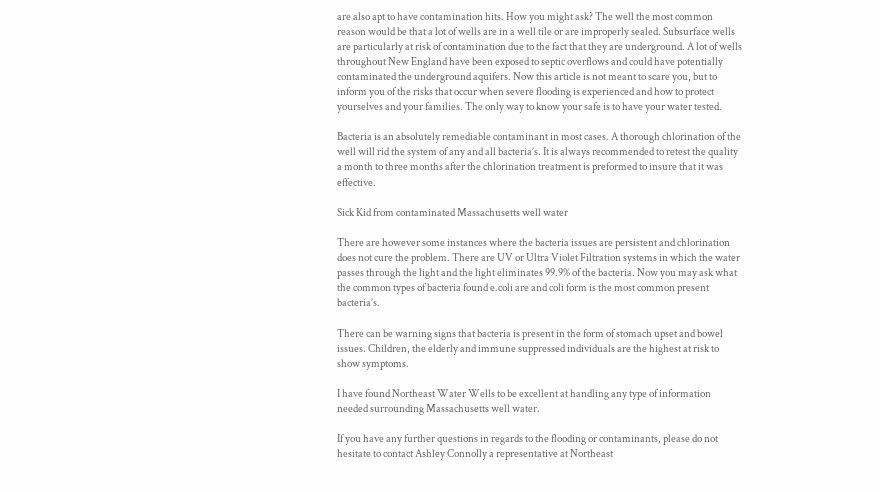are also apt to have contamination hits. How you might ask? The well the most common reason would be that a lot of wells are in a well tile or are improperly sealed. Subsurface wells are particularly at risk of contamination due to the fact that they are underground. A lot of wells throughout New England have been exposed to septic overflows and could have potentially contaminated the underground aquifers. Now this article is not meant to scare you, but to inform you of the risks that occur when severe flooding is experienced and how to protect yourselves and your families. The only way to know your safe is to have your water tested.

Bacteria is an absolutely remediable contaminant in most cases. A thorough chlorination of the well will rid the system of any and all bacteria’s. It is always recommended to retest the quality a month to three months after the chlorination treatment is preformed to insure that it was effective.

Sick Kid from contaminated Massachusetts well water

There are however some instances where the bacteria issues are persistent and chlorination does not cure the problem. There are UV or Ultra Violet Filtration systems in which the water passes through the light and the light eliminates 99.9% of the bacteria. Now you may ask what the common types of bacteria found e.coli are and coli form is the most common present bacteria’s.

There can be warning signs that bacteria is present in the form of stomach upset and bowel issues. Children, the elderly and immune suppressed individuals are the highest at risk to show symptoms.

I have found Northeast Water Wells to be excellent at handling any type of information needed surrounding Massachusetts well water.

If you have any further questions in regards to the flooding or contaminants, please do not hesitate to contact Ashley Connolly a representative at Northeast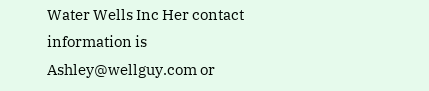Water Wells Inc Her contact information is Ashley@wellguy.com or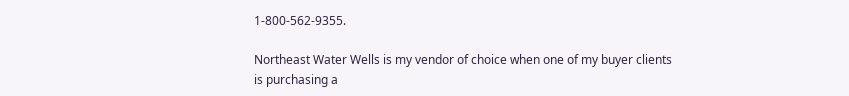1-800-562-9355.

Northeast Water Wells is my vendor of choice when one of my buyer clients is purchasing a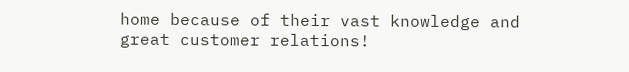home because of their vast knowledge and great customer relations!